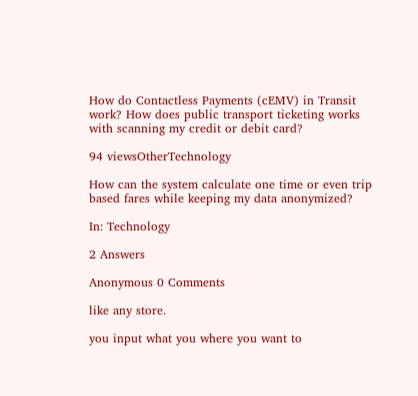How do Contactless Payments (cEMV) in Transit work? How does public transport ticketing works with scanning my credit or debit card?

94 viewsOtherTechnology

How can the system calculate one time or even trip based fares while keeping my data anonymized?

In: Technology

2 Answers

Anonymous 0 Comments

like any store.

you input what you where you want to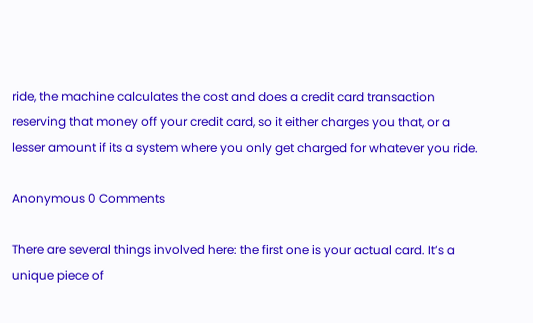ride, the machine calculates the cost and does a credit card transaction reserving that money off your credit card, so it either charges you that, or a lesser amount if its a system where you only get charged for whatever you ride.

Anonymous 0 Comments

There are several things involved here: the first one is your actual card. It’s a unique piece of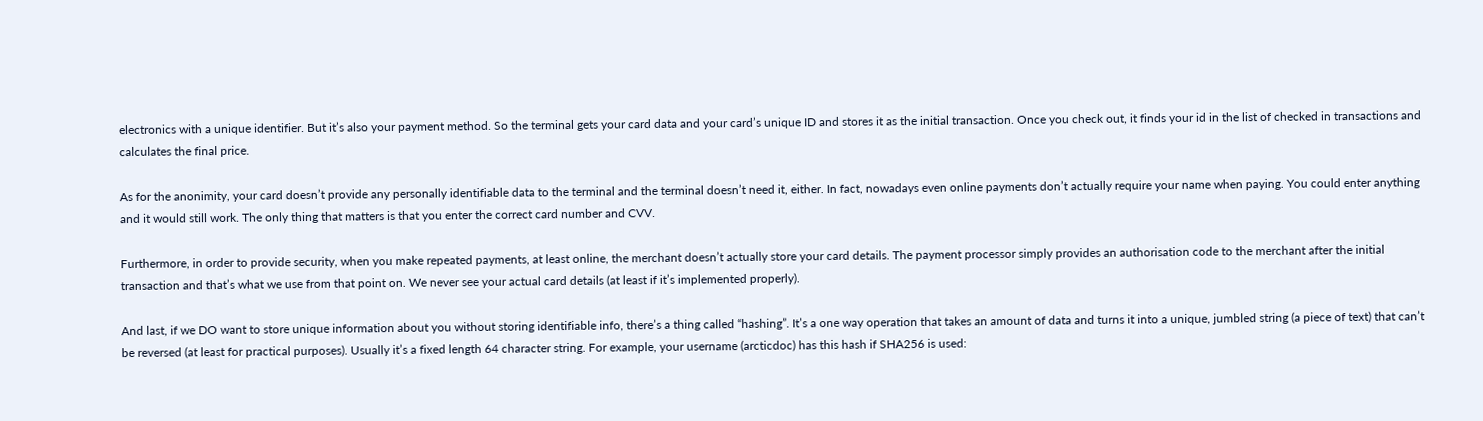electronics with a unique identifier. But it’s also your payment method. So the terminal gets your card data and your card’s unique ID and stores it as the initial transaction. Once you check out, it finds your id in the list of checked in transactions and calculates the final price.

As for the anonimity, your card doesn’t provide any personally identifiable data to the terminal and the terminal doesn’t need it, either. In fact, nowadays even online payments don’t actually require your name when paying. You could enter anything and it would still work. The only thing that matters is that you enter the correct card number and CVV.

Furthermore, in order to provide security, when you make repeated payments, at least online, the merchant doesn’t actually store your card details. The payment processor simply provides an authorisation code to the merchant after the initial transaction and that’s what we use from that point on. We never see your actual card details (at least if it’s implemented properly).

And last, if we DO want to store unique information about you without storing identifiable info, there’s a thing called “hashing”. It’s a one way operation that takes an amount of data and turns it into a unique, jumbled string (a piece of text) that can’t be reversed (at least for practical purposes). Usually it’s a fixed length 64 character string. For example, your username (arcticdoc) has this hash if SHA256 is used: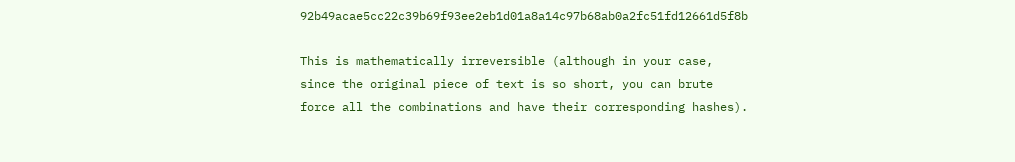92b49acae5cc22c39b69f93ee2eb1d01a8a14c97b68ab0a2fc51fd12661d5f8b

This is mathematically irreversible (although in your case, since the original piece of text is so short, you can brute force all the combinations and have their corresponding hashes).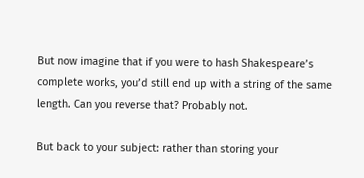But now imagine that if you were to hash Shakespeare’s complete works, you’d still end up with a string of the same length. Can you reverse that? Probably not.

But back to your subject: rather than storing your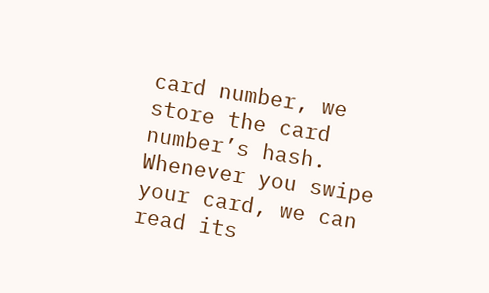card number, we store the card number’s hash. Whenever you swipe your card, we can read its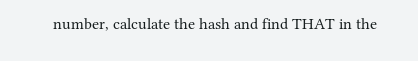number, calculate the hash and find THAT in the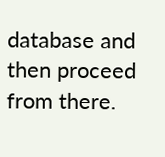database and then proceed from there.